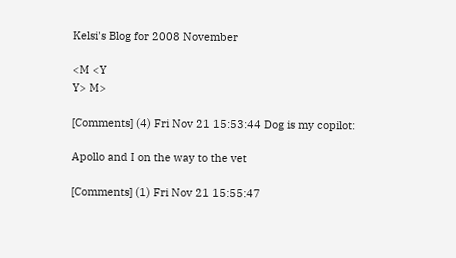Kelsi's Blog for 2008 November

<M <Y
Y> M>

[Comments] (4) Fri Nov 21 15:53:44 Dog is my copilot:

Apollo and I on the way to the vet

[Comments] (1) Fri Nov 21 15:55:47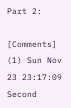Part 2:

[Comments] (1) Sun Nov 23 23:17:09 Second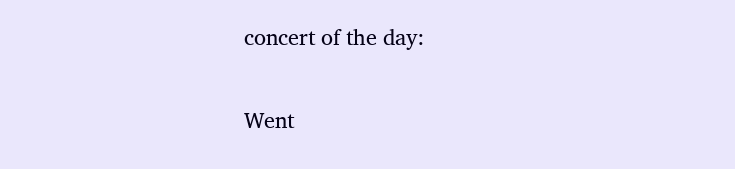concert of the day:

Went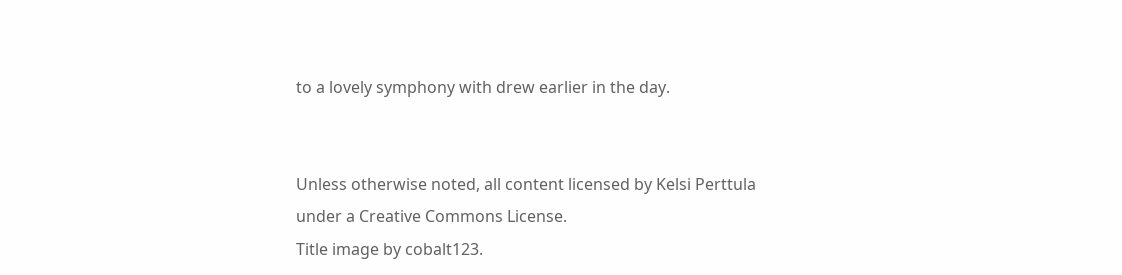to a lovely symphony with drew earlier in the day.


Unless otherwise noted, all content licensed by Kelsi Perttula
under a Creative Commons License.
Title image by cobalt123.